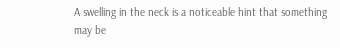A swelling in the neck is a noticeable hint that something may be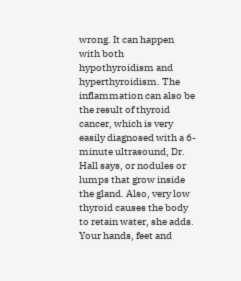wrong. It can happen with both hypothyroidism and hyperthyroidism. The inflammation can also be the result of thyroid cancer, which is very easily diagnosed with a 6-minute ultrasound, Dr. Hall says, or nodules or lumps that grow inside the gland. Also, very low thyroid causes the body to retain water, she adds. Your hands, feet and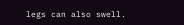legs can also swell.